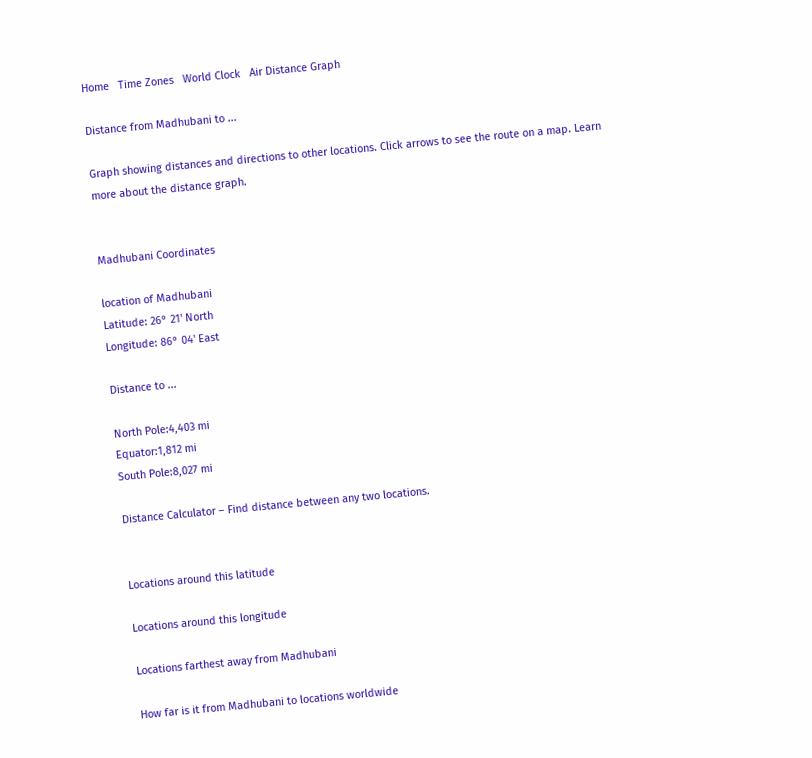Home   Time Zones   World Clock   Air Distance Graph

Distance from Madhubani to ...

Graph showing distances and directions to other locations. Click arrows to see the route on a map. Learn more about the distance graph.


Madhubani Coordinates

location of Madhubani
Latitude: 26° 21' North
Longitude: 86° 04' East

Distance to ...

North Pole:4,403 mi
Equator:1,812 mi
South Pole:8,027 mi

Distance Calculator – Find distance between any two locations.


Locations around this latitude

Locations around this longitude

Locations farthest away from Madhubani

How far is it from Madhubani to locations worldwide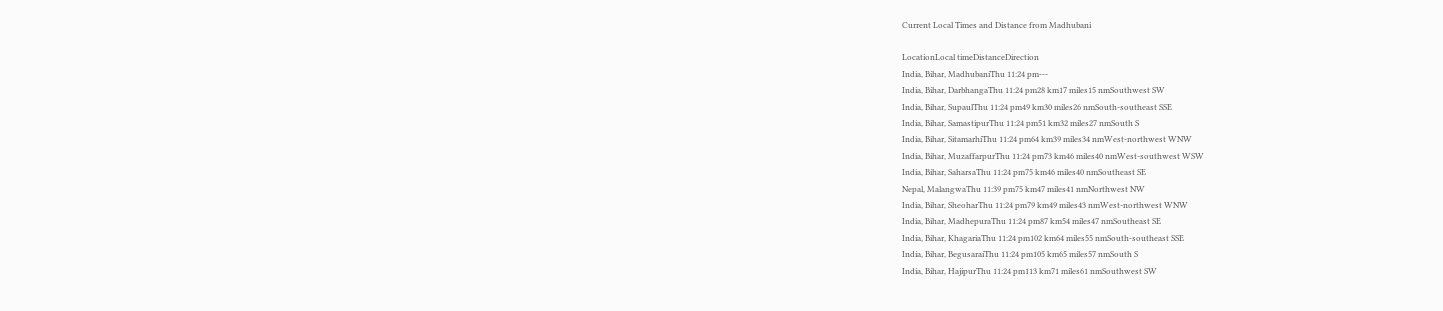Current Local Times and Distance from Madhubani

LocationLocal timeDistanceDirection
India, Bihar, MadhubaniThu 11:24 pm---
India, Bihar, DarbhangaThu 11:24 pm28 km17 miles15 nmSouthwest SW
India, Bihar, SupaulThu 11:24 pm49 km30 miles26 nmSouth-southeast SSE
India, Bihar, SamastipurThu 11:24 pm51 km32 miles27 nmSouth S
India, Bihar, SitamarhiThu 11:24 pm64 km39 miles34 nmWest-northwest WNW
India, Bihar, MuzaffarpurThu 11:24 pm73 km46 miles40 nmWest-southwest WSW
India, Bihar, SaharsaThu 11:24 pm75 km46 miles40 nmSoutheast SE
Nepal, MalangwaThu 11:39 pm75 km47 miles41 nmNorthwest NW
India, Bihar, SheoharThu 11:24 pm79 km49 miles43 nmWest-northwest WNW
India, Bihar, MadhepuraThu 11:24 pm87 km54 miles47 nmSoutheast SE
India, Bihar, KhagariaThu 11:24 pm102 km64 miles55 nmSouth-southeast SSE
India, Bihar, BegusaraiThu 11:24 pm105 km65 miles57 nmSouth S
India, Bihar, HajipurThu 11:24 pm113 km71 miles61 nmSouthwest SW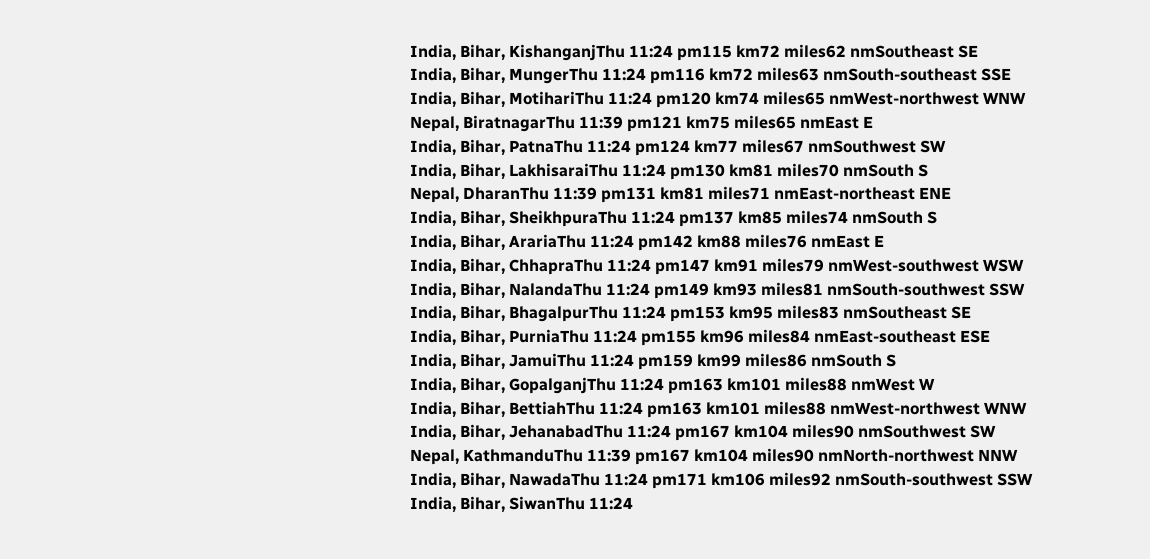India, Bihar, KishanganjThu 11:24 pm115 km72 miles62 nmSoutheast SE
India, Bihar, MungerThu 11:24 pm116 km72 miles63 nmSouth-southeast SSE
India, Bihar, MotihariThu 11:24 pm120 km74 miles65 nmWest-northwest WNW
Nepal, BiratnagarThu 11:39 pm121 km75 miles65 nmEast E
India, Bihar, PatnaThu 11:24 pm124 km77 miles67 nmSouthwest SW
India, Bihar, LakhisaraiThu 11:24 pm130 km81 miles70 nmSouth S
Nepal, DharanThu 11:39 pm131 km81 miles71 nmEast-northeast ENE
India, Bihar, SheikhpuraThu 11:24 pm137 km85 miles74 nmSouth S
India, Bihar, ArariaThu 11:24 pm142 km88 miles76 nmEast E
India, Bihar, ChhapraThu 11:24 pm147 km91 miles79 nmWest-southwest WSW
India, Bihar, NalandaThu 11:24 pm149 km93 miles81 nmSouth-southwest SSW
India, Bihar, BhagalpurThu 11:24 pm153 km95 miles83 nmSoutheast SE
India, Bihar, PurniaThu 11:24 pm155 km96 miles84 nmEast-southeast ESE
India, Bihar, JamuiThu 11:24 pm159 km99 miles86 nmSouth S
India, Bihar, GopalganjThu 11:24 pm163 km101 miles88 nmWest W
India, Bihar, BettiahThu 11:24 pm163 km101 miles88 nmWest-northwest WNW
India, Bihar, JehanabadThu 11:24 pm167 km104 miles90 nmSouthwest SW
Nepal, KathmanduThu 11:39 pm167 km104 miles90 nmNorth-northwest NNW
India, Bihar, NawadaThu 11:24 pm171 km106 miles92 nmSouth-southwest SSW
India, Bihar, SiwanThu 11:24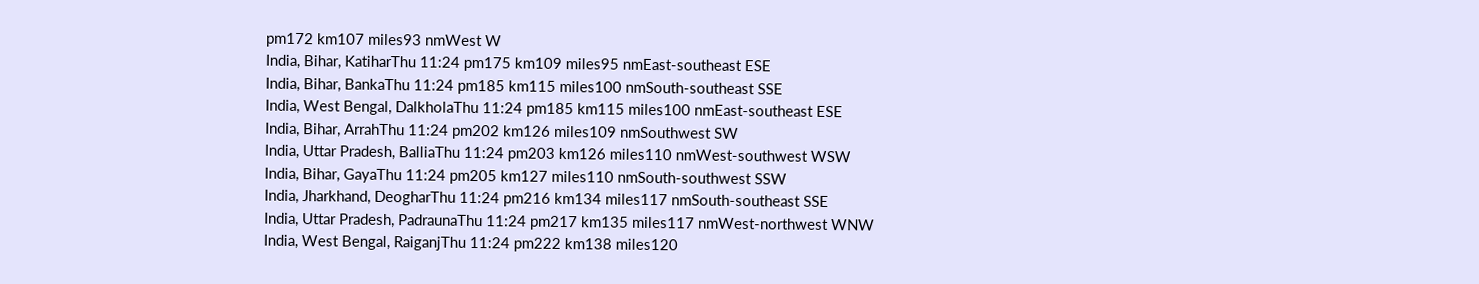pm172 km107 miles93 nmWest W
India, Bihar, KatiharThu 11:24 pm175 km109 miles95 nmEast-southeast ESE
India, Bihar, BankaThu 11:24 pm185 km115 miles100 nmSouth-southeast SSE
India, West Bengal, DalkholaThu 11:24 pm185 km115 miles100 nmEast-southeast ESE
India, Bihar, ArrahThu 11:24 pm202 km126 miles109 nmSouthwest SW
India, Uttar Pradesh, BalliaThu 11:24 pm203 km126 miles110 nmWest-southwest WSW
India, Bihar, GayaThu 11:24 pm205 km127 miles110 nmSouth-southwest SSW
India, Jharkhand, DeogharThu 11:24 pm216 km134 miles117 nmSouth-southeast SSE
India, Uttar Pradesh, PadraunaThu 11:24 pm217 km135 miles117 nmWest-northwest WNW
India, West Bengal, RaiganjThu 11:24 pm222 km138 miles120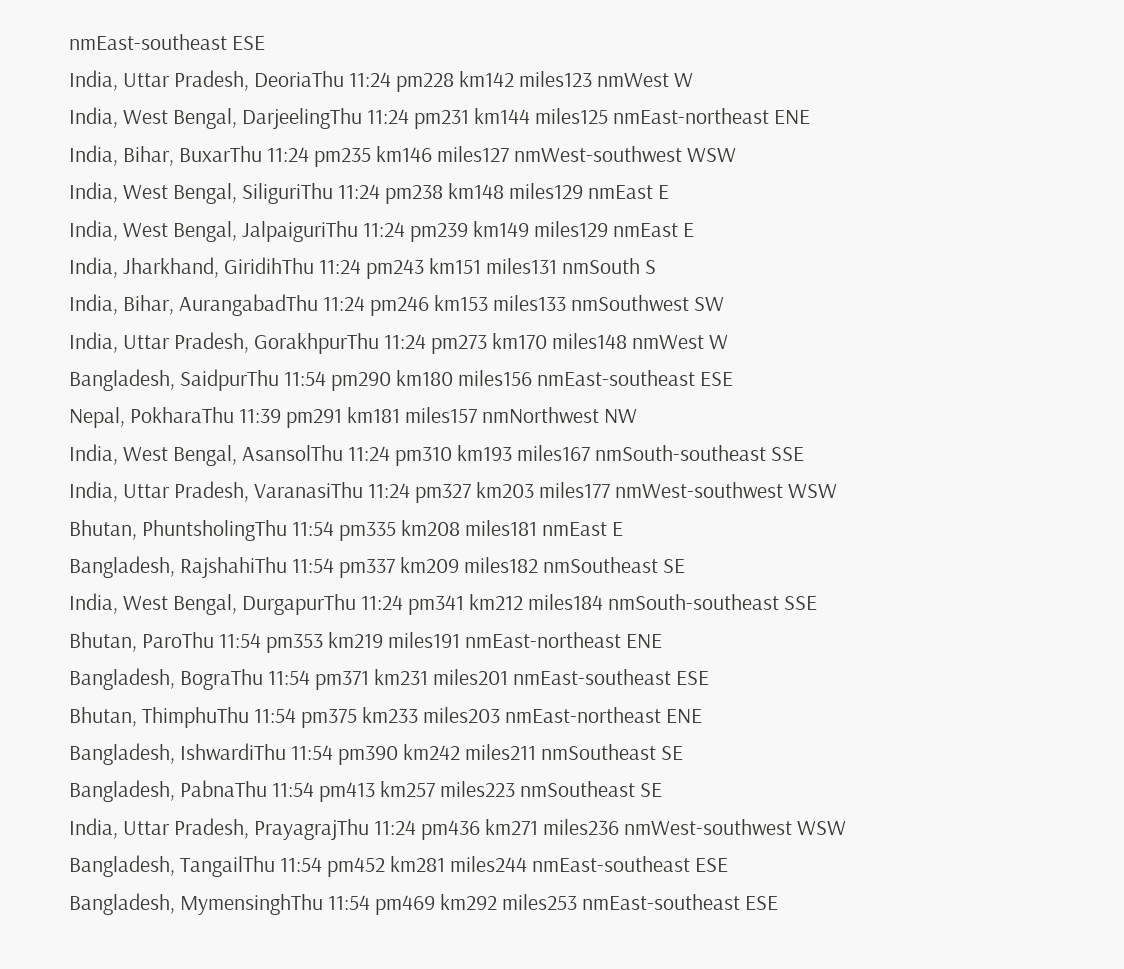nmEast-southeast ESE
India, Uttar Pradesh, DeoriaThu 11:24 pm228 km142 miles123 nmWest W
India, West Bengal, DarjeelingThu 11:24 pm231 km144 miles125 nmEast-northeast ENE
India, Bihar, BuxarThu 11:24 pm235 km146 miles127 nmWest-southwest WSW
India, West Bengal, SiliguriThu 11:24 pm238 km148 miles129 nmEast E
India, West Bengal, JalpaiguriThu 11:24 pm239 km149 miles129 nmEast E
India, Jharkhand, GiridihThu 11:24 pm243 km151 miles131 nmSouth S
India, Bihar, AurangabadThu 11:24 pm246 km153 miles133 nmSouthwest SW
India, Uttar Pradesh, GorakhpurThu 11:24 pm273 km170 miles148 nmWest W
Bangladesh, SaidpurThu 11:54 pm290 km180 miles156 nmEast-southeast ESE
Nepal, PokharaThu 11:39 pm291 km181 miles157 nmNorthwest NW
India, West Bengal, AsansolThu 11:24 pm310 km193 miles167 nmSouth-southeast SSE
India, Uttar Pradesh, VaranasiThu 11:24 pm327 km203 miles177 nmWest-southwest WSW
Bhutan, PhuntsholingThu 11:54 pm335 km208 miles181 nmEast E
Bangladesh, RajshahiThu 11:54 pm337 km209 miles182 nmSoutheast SE
India, West Bengal, DurgapurThu 11:24 pm341 km212 miles184 nmSouth-southeast SSE
Bhutan, ParoThu 11:54 pm353 km219 miles191 nmEast-northeast ENE
Bangladesh, BograThu 11:54 pm371 km231 miles201 nmEast-southeast ESE
Bhutan, ThimphuThu 11:54 pm375 km233 miles203 nmEast-northeast ENE
Bangladesh, IshwardiThu 11:54 pm390 km242 miles211 nmSoutheast SE
Bangladesh, PabnaThu 11:54 pm413 km257 miles223 nmSoutheast SE
India, Uttar Pradesh, PrayagrajThu 11:24 pm436 km271 miles236 nmWest-southwest WSW
Bangladesh, TangailThu 11:54 pm452 km281 miles244 nmEast-southeast ESE
Bangladesh, MymensinghThu 11:54 pm469 km292 miles253 nmEast-southeast ESE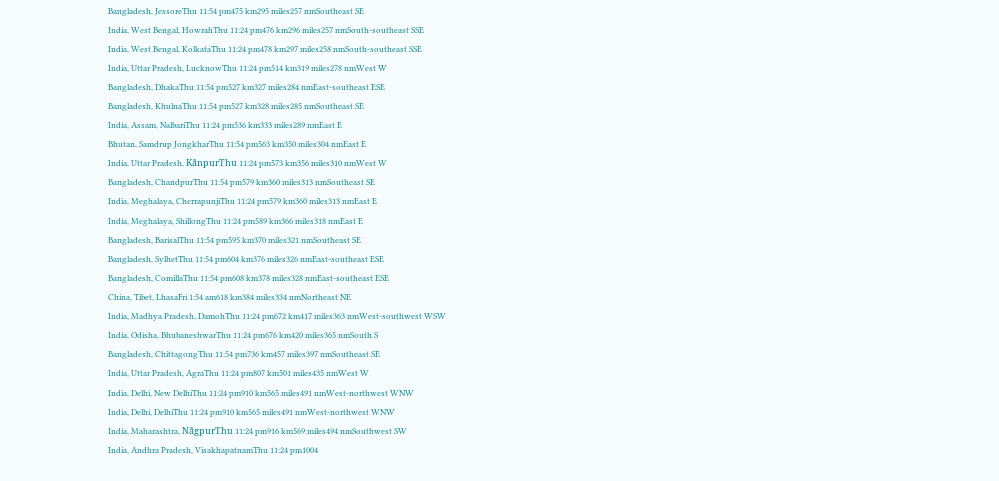Bangladesh, JessoreThu 11:54 pm475 km295 miles257 nmSoutheast SE
India, West Bengal, HowrahThu 11:24 pm476 km296 miles257 nmSouth-southeast SSE
India, West Bengal, KolkataThu 11:24 pm478 km297 miles258 nmSouth-southeast SSE
India, Uttar Pradesh, LucknowThu 11:24 pm514 km319 miles278 nmWest W
Bangladesh, DhakaThu 11:54 pm527 km327 miles284 nmEast-southeast ESE
Bangladesh, KhulnaThu 11:54 pm527 km328 miles285 nmSoutheast SE
India, Assam, NalbariThu 11:24 pm536 km333 miles289 nmEast E
Bhutan, Samdrup JongkharThu 11:54 pm563 km350 miles304 nmEast E
India, Uttar Pradesh, KãnpurThu 11:24 pm573 km356 miles310 nmWest W
Bangladesh, ChandpurThu 11:54 pm579 km360 miles313 nmSoutheast SE
India, Meghalaya, CherrapunjiThu 11:24 pm579 km360 miles313 nmEast E
India, Meghalaya, ShillongThu 11:24 pm589 km366 miles318 nmEast E
Bangladesh, BarisalThu 11:54 pm595 km370 miles321 nmSoutheast SE
Bangladesh, SylhetThu 11:54 pm604 km376 miles326 nmEast-southeast ESE
Bangladesh, ComillaThu 11:54 pm608 km378 miles328 nmEast-southeast ESE
China, Tibet, LhasaFri 1:54 am618 km384 miles334 nmNortheast NE
India, Madhya Pradesh, DamohThu 11:24 pm672 km417 miles363 nmWest-southwest WSW
India, Odisha, BhubaneshwarThu 11:24 pm676 km420 miles365 nmSouth S
Bangladesh, ChittagongThu 11:54 pm736 km457 miles397 nmSoutheast SE
India, Uttar Pradesh, AgraThu 11:24 pm807 km501 miles435 nmWest W
India, Delhi, New DelhiThu 11:24 pm910 km565 miles491 nmWest-northwest WNW
India, Delhi, DelhiThu 11:24 pm910 km565 miles491 nmWest-northwest WNW
India, Maharashtra, NãgpurThu 11:24 pm916 km569 miles494 nmSouthwest SW
India, Andhra Pradesh, VisakhapatnamThu 11:24 pm1004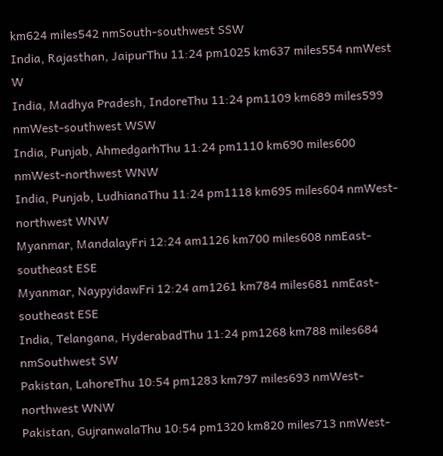km624 miles542 nmSouth-southwest SSW
India, Rajasthan, JaipurThu 11:24 pm1025 km637 miles554 nmWest W
India, Madhya Pradesh, IndoreThu 11:24 pm1109 km689 miles599 nmWest-southwest WSW
India, Punjab, AhmedgarhThu 11:24 pm1110 km690 miles600 nmWest-northwest WNW
India, Punjab, LudhianaThu 11:24 pm1118 km695 miles604 nmWest-northwest WNW
Myanmar, MandalayFri 12:24 am1126 km700 miles608 nmEast-southeast ESE
Myanmar, NaypyidawFri 12:24 am1261 km784 miles681 nmEast-southeast ESE
India, Telangana, HyderabadThu 11:24 pm1268 km788 miles684 nmSouthwest SW
Pakistan, LahoreThu 10:54 pm1283 km797 miles693 nmWest-northwest WNW
Pakistan, GujranwalaThu 10:54 pm1320 km820 miles713 nmWest-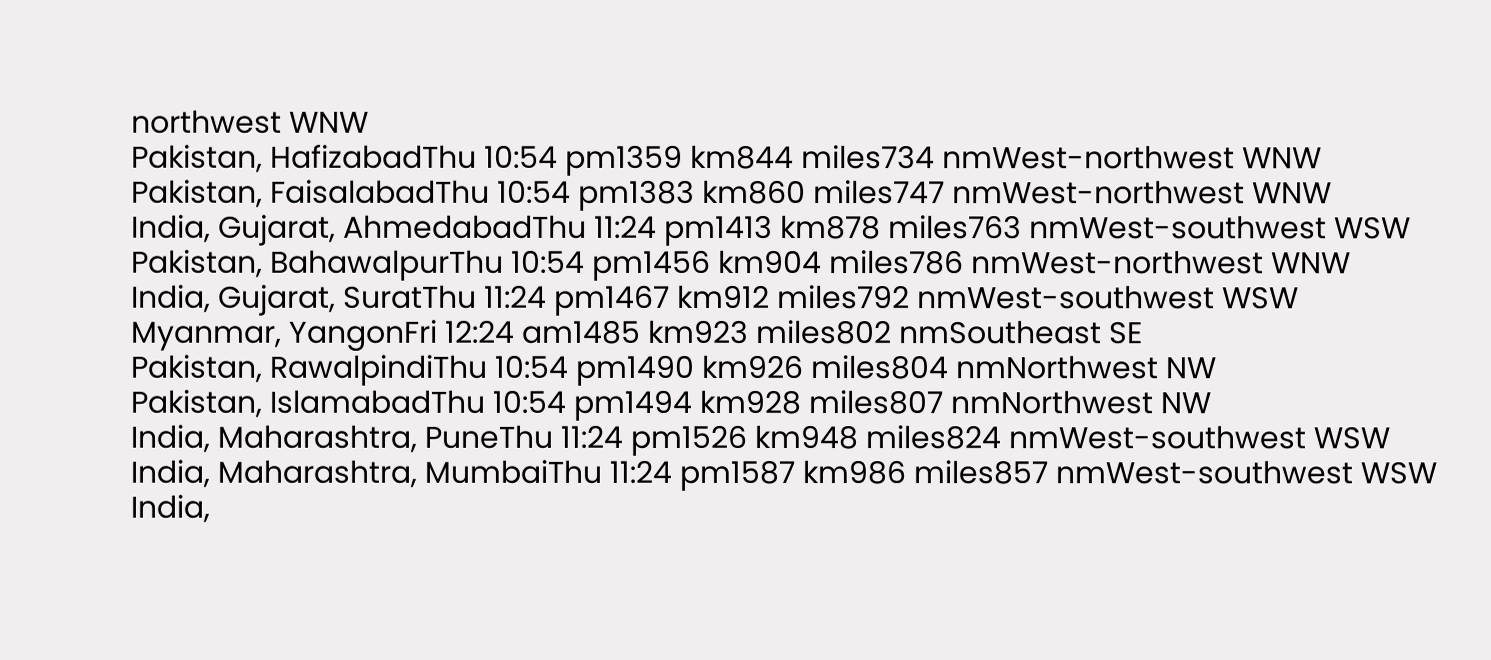northwest WNW
Pakistan, HafizabadThu 10:54 pm1359 km844 miles734 nmWest-northwest WNW
Pakistan, FaisalabadThu 10:54 pm1383 km860 miles747 nmWest-northwest WNW
India, Gujarat, AhmedabadThu 11:24 pm1413 km878 miles763 nmWest-southwest WSW
Pakistan, BahawalpurThu 10:54 pm1456 km904 miles786 nmWest-northwest WNW
India, Gujarat, SuratThu 11:24 pm1467 km912 miles792 nmWest-southwest WSW
Myanmar, YangonFri 12:24 am1485 km923 miles802 nmSoutheast SE
Pakistan, RawalpindiThu 10:54 pm1490 km926 miles804 nmNorthwest NW
Pakistan, IslamabadThu 10:54 pm1494 km928 miles807 nmNorthwest NW
India, Maharashtra, PuneThu 11:24 pm1526 km948 miles824 nmWest-southwest WSW
India, Maharashtra, MumbaiThu 11:24 pm1587 km986 miles857 nmWest-southwest WSW
India,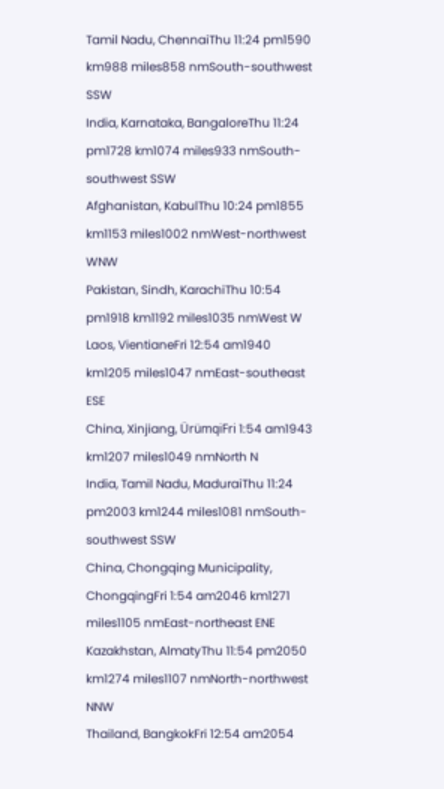Tamil Nadu, ChennaiThu 11:24 pm1590 km988 miles858 nmSouth-southwest SSW
India, Karnataka, BangaloreThu 11:24 pm1728 km1074 miles933 nmSouth-southwest SSW
Afghanistan, KabulThu 10:24 pm1855 km1153 miles1002 nmWest-northwest WNW
Pakistan, Sindh, KarachiThu 10:54 pm1918 km1192 miles1035 nmWest W
Laos, VientianeFri 12:54 am1940 km1205 miles1047 nmEast-southeast ESE
China, Xinjiang, ÜrümqiFri 1:54 am1943 km1207 miles1049 nmNorth N
India, Tamil Nadu, MaduraiThu 11:24 pm2003 km1244 miles1081 nmSouth-southwest SSW
China, Chongqing Municipality, ChongqingFri 1:54 am2046 km1271 miles1105 nmEast-northeast ENE
Kazakhstan, AlmatyThu 11:54 pm2050 km1274 miles1107 nmNorth-northwest NNW
Thailand, BangkokFri 12:54 am2054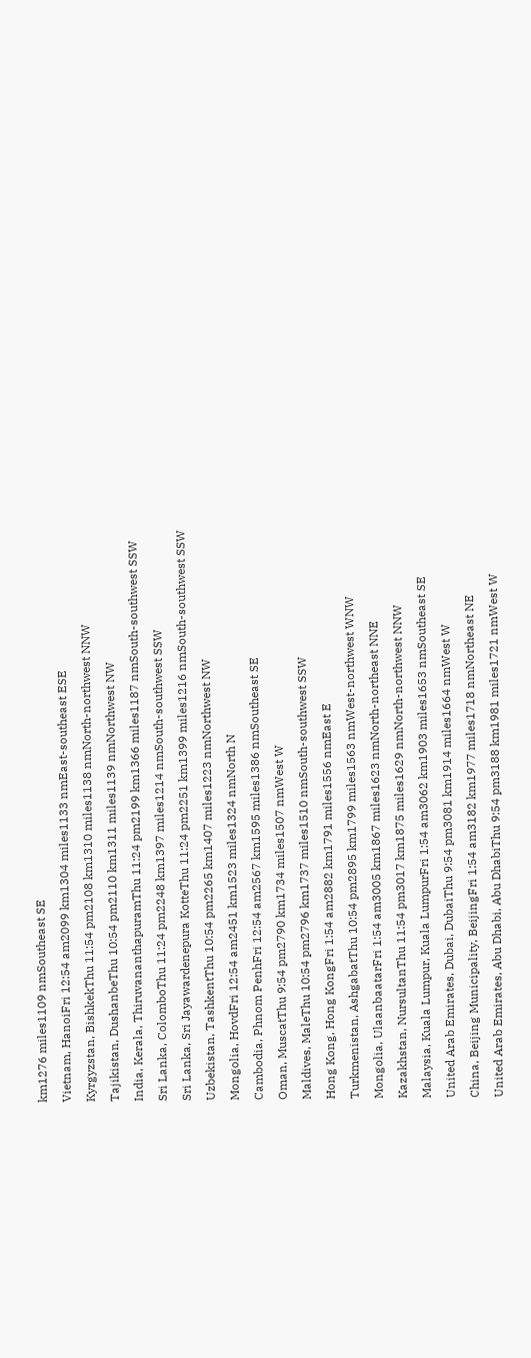km1276 miles1109 nmSoutheast SE
Vietnam, HanoiFri 12:54 am2099 km1304 miles1133 nmEast-southeast ESE
Kyrgyzstan, BishkekThu 11:54 pm2108 km1310 miles1138 nmNorth-northwest NNW
Tajikistan, DushanbeThu 10:54 pm2110 km1311 miles1139 nmNorthwest NW
India, Kerala, ThiruvananthapuramThu 11:24 pm2199 km1366 miles1187 nmSouth-southwest SSW
Sri Lanka, ColomboThu 11:24 pm2248 km1397 miles1214 nmSouth-southwest SSW
Sri Lanka, Sri Jayawardenepura KotteThu 11:24 pm2251 km1399 miles1216 nmSouth-southwest SSW
Uzbekistan, TashkentThu 10:54 pm2265 km1407 miles1223 nmNorthwest NW
Mongolia, HovdFri 12:54 am2451 km1523 miles1324 nmNorth N
Cambodia, Phnom PenhFri 12:54 am2567 km1595 miles1386 nmSoutheast SE
Oman, MuscatThu 9:54 pm2790 km1734 miles1507 nmWest W
Maldives, MaleThu 10:54 pm2796 km1737 miles1510 nmSouth-southwest SSW
Hong Kong, Hong KongFri 1:54 am2882 km1791 miles1556 nmEast E
Turkmenistan, AshgabatThu 10:54 pm2895 km1799 miles1563 nmWest-northwest WNW
Mongolia, UlaanbaatarFri 1:54 am3005 km1867 miles1623 nmNorth-northeast NNE
Kazakhstan, NursultanThu 11:54 pm3017 km1875 miles1629 nmNorth-northwest NNW
Malaysia, Kuala Lumpur, Kuala LumpurFri 1:54 am3062 km1903 miles1653 nmSoutheast SE
United Arab Emirates, Dubai, DubaiThu 9:54 pm3081 km1914 miles1664 nmWest W
China, Beijing Municipality, BeijingFri 1:54 am3182 km1977 miles1718 nmNortheast NE
United Arab Emirates, Abu Dhabi, Abu DhabiThu 9:54 pm3188 km1981 miles1721 nmWest W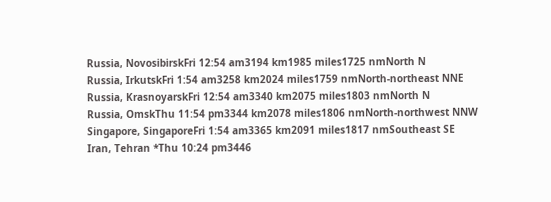Russia, NovosibirskFri 12:54 am3194 km1985 miles1725 nmNorth N
Russia, IrkutskFri 1:54 am3258 km2024 miles1759 nmNorth-northeast NNE
Russia, KrasnoyarskFri 12:54 am3340 km2075 miles1803 nmNorth N
Russia, OmskThu 11:54 pm3344 km2078 miles1806 nmNorth-northwest NNW
Singapore, SingaporeFri 1:54 am3365 km2091 miles1817 nmSoutheast SE
Iran, Tehran *Thu 10:24 pm3446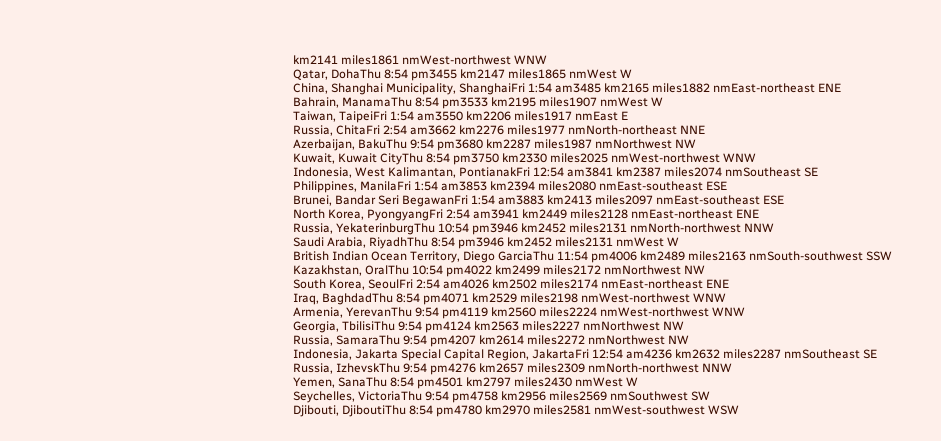km2141 miles1861 nmWest-northwest WNW
Qatar, DohaThu 8:54 pm3455 km2147 miles1865 nmWest W
China, Shanghai Municipality, ShanghaiFri 1:54 am3485 km2165 miles1882 nmEast-northeast ENE
Bahrain, ManamaThu 8:54 pm3533 km2195 miles1907 nmWest W
Taiwan, TaipeiFri 1:54 am3550 km2206 miles1917 nmEast E
Russia, ChitaFri 2:54 am3662 km2276 miles1977 nmNorth-northeast NNE
Azerbaijan, BakuThu 9:54 pm3680 km2287 miles1987 nmNorthwest NW
Kuwait, Kuwait CityThu 8:54 pm3750 km2330 miles2025 nmWest-northwest WNW
Indonesia, West Kalimantan, PontianakFri 12:54 am3841 km2387 miles2074 nmSoutheast SE
Philippines, ManilaFri 1:54 am3853 km2394 miles2080 nmEast-southeast ESE
Brunei, Bandar Seri BegawanFri 1:54 am3883 km2413 miles2097 nmEast-southeast ESE
North Korea, PyongyangFri 2:54 am3941 km2449 miles2128 nmEast-northeast ENE
Russia, YekaterinburgThu 10:54 pm3946 km2452 miles2131 nmNorth-northwest NNW
Saudi Arabia, RiyadhThu 8:54 pm3946 km2452 miles2131 nmWest W
British Indian Ocean Territory, Diego GarciaThu 11:54 pm4006 km2489 miles2163 nmSouth-southwest SSW
Kazakhstan, OralThu 10:54 pm4022 km2499 miles2172 nmNorthwest NW
South Korea, SeoulFri 2:54 am4026 km2502 miles2174 nmEast-northeast ENE
Iraq, BaghdadThu 8:54 pm4071 km2529 miles2198 nmWest-northwest WNW
Armenia, YerevanThu 9:54 pm4119 km2560 miles2224 nmWest-northwest WNW
Georgia, TbilisiThu 9:54 pm4124 km2563 miles2227 nmNorthwest NW
Russia, SamaraThu 9:54 pm4207 km2614 miles2272 nmNorthwest NW
Indonesia, Jakarta Special Capital Region, JakartaFri 12:54 am4236 km2632 miles2287 nmSoutheast SE
Russia, IzhevskThu 9:54 pm4276 km2657 miles2309 nmNorth-northwest NNW
Yemen, SanaThu 8:54 pm4501 km2797 miles2430 nmWest W
Seychelles, VictoriaThu 9:54 pm4758 km2956 miles2569 nmSouthwest SW
Djibouti, DjiboutiThu 8:54 pm4780 km2970 miles2581 nmWest-southwest WSW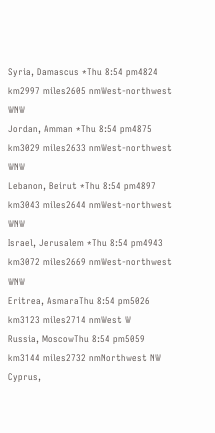Syria, Damascus *Thu 8:54 pm4824 km2997 miles2605 nmWest-northwest WNW
Jordan, Amman *Thu 8:54 pm4875 km3029 miles2633 nmWest-northwest WNW
Lebanon, Beirut *Thu 8:54 pm4897 km3043 miles2644 nmWest-northwest WNW
Israel, Jerusalem *Thu 8:54 pm4943 km3072 miles2669 nmWest-northwest WNW
Eritrea, AsmaraThu 8:54 pm5026 km3123 miles2714 nmWest W
Russia, MoscowThu 8:54 pm5059 km3144 miles2732 nmNorthwest NW
Cyprus,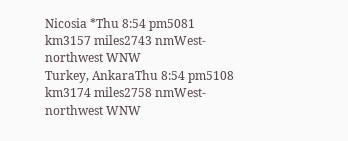Nicosia *Thu 8:54 pm5081 km3157 miles2743 nmWest-northwest WNW
Turkey, AnkaraThu 8:54 pm5108 km3174 miles2758 nmWest-northwest WNW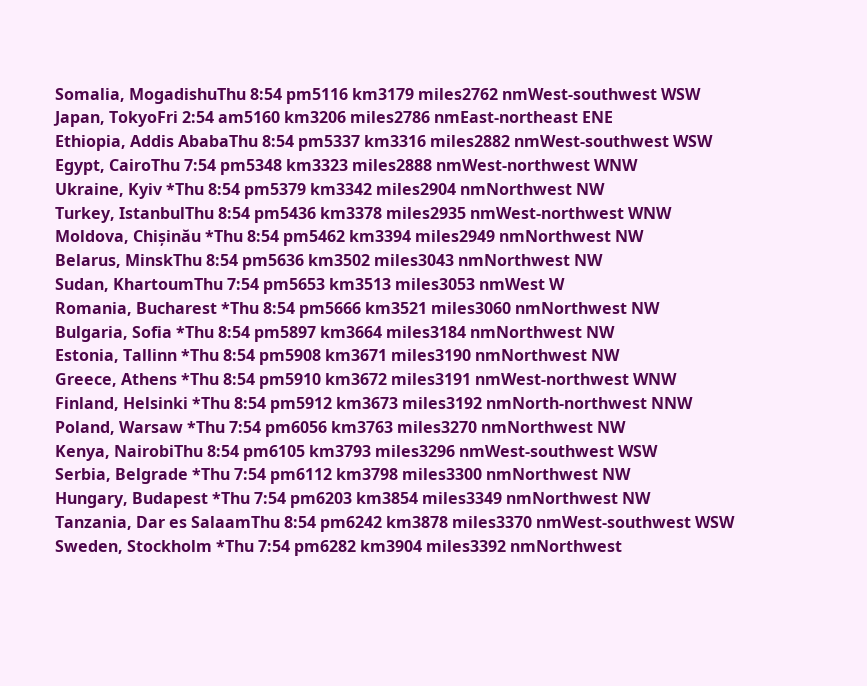Somalia, MogadishuThu 8:54 pm5116 km3179 miles2762 nmWest-southwest WSW
Japan, TokyoFri 2:54 am5160 km3206 miles2786 nmEast-northeast ENE
Ethiopia, Addis AbabaThu 8:54 pm5337 km3316 miles2882 nmWest-southwest WSW
Egypt, CairoThu 7:54 pm5348 km3323 miles2888 nmWest-northwest WNW
Ukraine, Kyiv *Thu 8:54 pm5379 km3342 miles2904 nmNorthwest NW
Turkey, IstanbulThu 8:54 pm5436 km3378 miles2935 nmWest-northwest WNW
Moldova, Chișinău *Thu 8:54 pm5462 km3394 miles2949 nmNorthwest NW
Belarus, MinskThu 8:54 pm5636 km3502 miles3043 nmNorthwest NW
Sudan, KhartoumThu 7:54 pm5653 km3513 miles3053 nmWest W
Romania, Bucharest *Thu 8:54 pm5666 km3521 miles3060 nmNorthwest NW
Bulgaria, Sofia *Thu 8:54 pm5897 km3664 miles3184 nmNorthwest NW
Estonia, Tallinn *Thu 8:54 pm5908 km3671 miles3190 nmNorthwest NW
Greece, Athens *Thu 8:54 pm5910 km3672 miles3191 nmWest-northwest WNW
Finland, Helsinki *Thu 8:54 pm5912 km3673 miles3192 nmNorth-northwest NNW
Poland, Warsaw *Thu 7:54 pm6056 km3763 miles3270 nmNorthwest NW
Kenya, NairobiThu 8:54 pm6105 km3793 miles3296 nmWest-southwest WSW
Serbia, Belgrade *Thu 7:54 pm6112 km3798 miles3300 nmNorthwest NW
Hungary, Budapest *Thu 7:54 pm6203 km3854 miles3349 nmNorthwest NW
Tanzania, Dar es SalaamThu 8:54 pm6242 km3878 miles3370 nmWest-southwest WSW
Sweden, Stockholm *Thu 7:54 pm6282 km3904 miles3392 nmNorthwest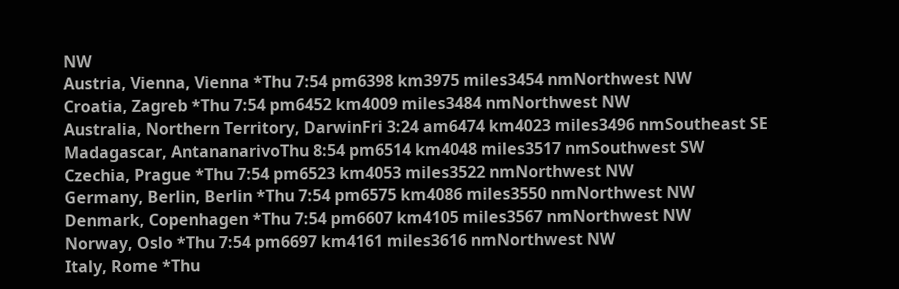NW
Austria, Vienna, Vienna *Thu 7:54 pm6398 km3975 miles3454 nmNorthwest NW
Croatia, Zagreb *Thu 7:54 pm6452 km4009 miles3484 nmNorthwest NW
Australia, Northern Territory, DarwinFri 3:24 am6474 km4023 miles3496 nmSoutheast SE
Madagascar, AntananarivoThu 8:54 pm6514 km4048 miles3517 nmSouthwest SW
Czechia, Prague *Thu 7:54 pm6523 km4053 miles3522 nmNorthwest NW
Germany, Berlin, Berlin *Thu 7:54 pm6575 km4086 miles3550 nmNorthwest NW
Denmark, Copenhagen *Thu 7:54 pm6607 km4105 miles3567 nmNorthwest NW
Norway, Oslo *Thu 7:54 pm6697 km4161 miles3616 nmNorthwest NW
Italy, Rome *Thu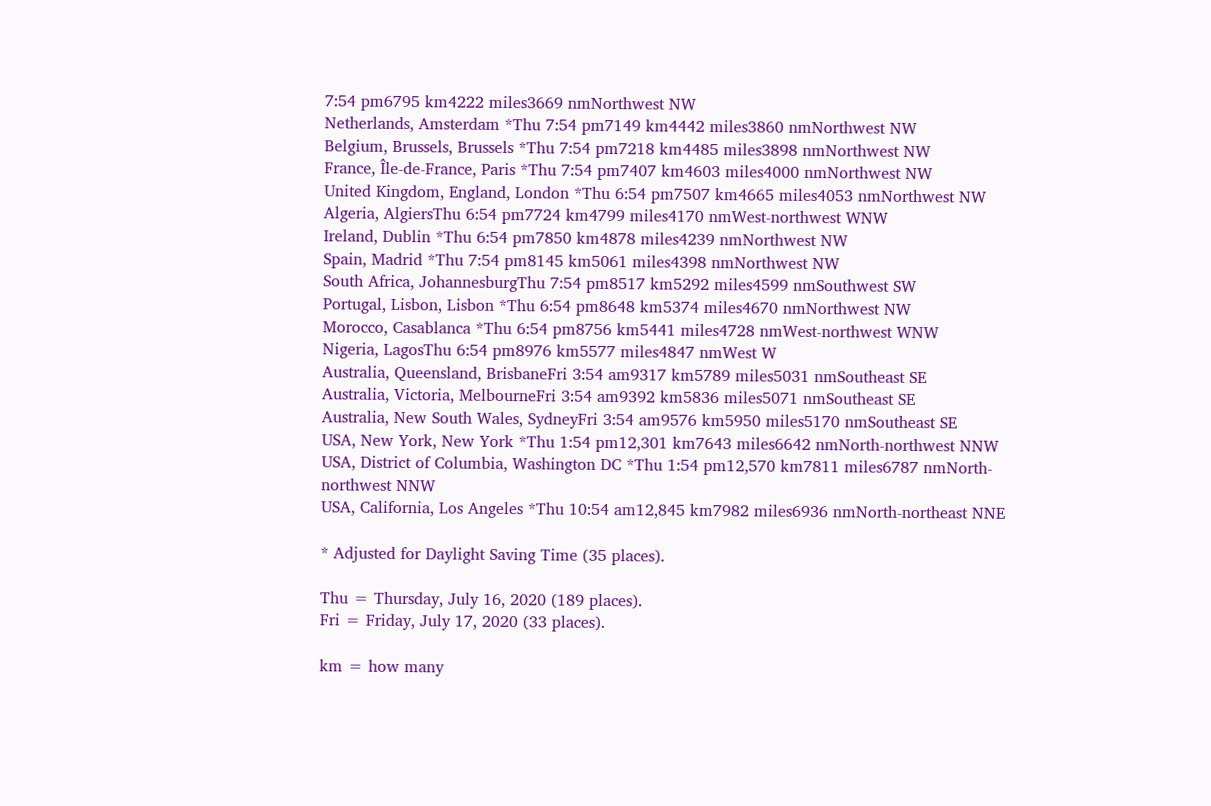7:54 pm6795 km4222 miles3669 nmNorthwest NW
Netherlands, Amsterdam *Thu 7:54 pm7149 km4442 miles3860 nmNorthwest NW
Belgium, Brussels, Brussels *Thu 7:54 pm7218 km4485 miles3898 nmNorthwest NW
France, Île-de-France, Paris *Thu 7:54 pm7407 km4603 miles4000 nmNorthwest NW
United Kingdom, England, London *Thu 6:54 pm7507 km4665 miles4053 nmNorthwest NW
Algeria, AlgiersThu 6:54 pm7724 km4799 miles4170 nmWest-northwest WNW
Ireland, Dublin *Thu 6:54 pm7850 km4878 miles4239 nmNorthwest NW
Spain, Madrid *Thu 7:54 pm8145 km5061 miles4398 nmNorthwest NW
South Africa, JohannesburgThu 7:54 pm8517 km5292 miles4599 nmSouthwest SW
Portugal, Lisbon, Lisbon *Thu 6:54 pm8648 km5374 miles4670 nmNorthwest NW
Morocco, Casablanca *Thu 6:54 pm8756 km5441 miles4728 nmWest-northwest WNW
Nigeria, LagosThu 6:54 pm8976 km5577 miles4847 nmWest W
Australia, Queensland, BrisbaneFri 3:54 am9317 km5789 miles5031 nmSoutheast SE
Australia, Victoria, MelbourneFri 3:54 am9392 km5836 miles5071 nmSoutheast SE
Australia, New South Wales, SydneyFri 3:54 am9576 km5950 miles5170 nmSoutheast SE
USA, New York, New York *Thu 1:54 pm12,301 km7643 miles6642 nmNorth-northwest NNW
USA, District of Columbia, Washington DC *Thu 1:54 pm12,570 km7811 miles6787 nmNorth-northwest NNW
USA, California, Los Angeles *Thu 10:54 am12,845 km7982 miles6936 nmNorth-northeast NNE

* Adjusted for Daylight Saving Time (35 places).

Thu = Thursday, July 16, 2020 (189 places).
Fri = Friday, July 17, 2020 (33 places).

km = how many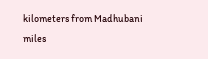kilometers from Madhubani
miles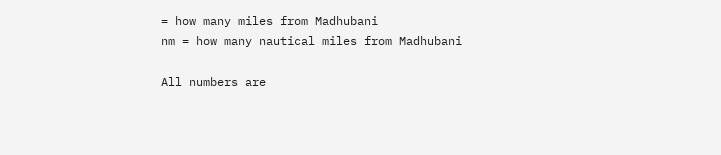= how many miles from Madhubani
nm = how many nautical miles from Madhubani

All numbers are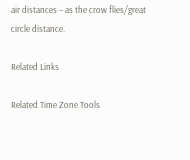air distances – as the crow flies/great circle distance.

Related Links

Related Time Zone Tools